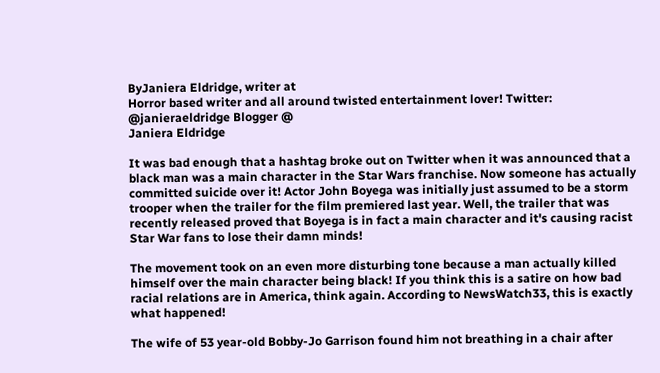ByJaniera Eldridge, writer at
Horror based writer and all around twisted entertainment lover! Twitter: @janieraeldridge Blogger @
Janiera Eldridge

It was bad enough that a hashtag broke out on Twitter when it was announced that a black man was a main character in the Star Wars franchise. Now someone has actually committed suicide over it! Actor John Boyega was initially just assumed to be a storm trooper when the trailer for the film premiered last year. Well, the trailer that was recently released proved that Boyega is in fact a main character and it's causing racist Star War fans to lose their damn minds!

The movement took on an even more disturbing tone because a man actually killed himself over the main character being black! If you think this is a satire on how bad racial relations are in America, think again. According to NewsWatch33, this is exactly what happened!

The wife of 53 year-old Bobby-Jo Garrison found him not breathing in a chair after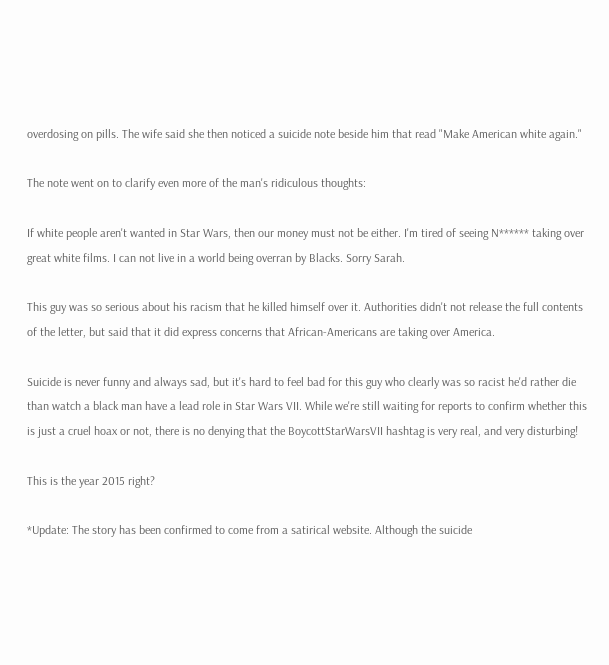overdosing on pills. The wife said she then noticed a suicide note beside him that read "Make American white again."

The note went on to clarify even more of the man's ridiculous thoughts:

If white people aren't wanted in Star Wars, then our money must not be either. I'm tired of seeing N****** taking over great white films. I can not live in a world being overran by Blacks. Sorry Sarah.

This guy was so serious about his racism that he killed himself over it. Authorities didn't not release the full contents of the letter, but said that it did express concerns that African-Americans are taking over America.

Suicide is never funny and always sad, but it's hard to feel bad for this guy who clearly was so racist he'd rather die than watch a black man have a lead role in Star Wars VII. While we're still waiting for reports to confirm whether this is just a cruel hoax or not, there is no denying that the BoycottStarWarsVII hashtag is very real, and very disturbing!

This is the year 2015 right?

*Update: The story has been confirmed to come from a satirical website. Although the suicide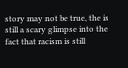story may not be true, the is still a scary glimpse into the fact that racism is still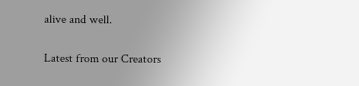alive and well.


Latest from our Creators